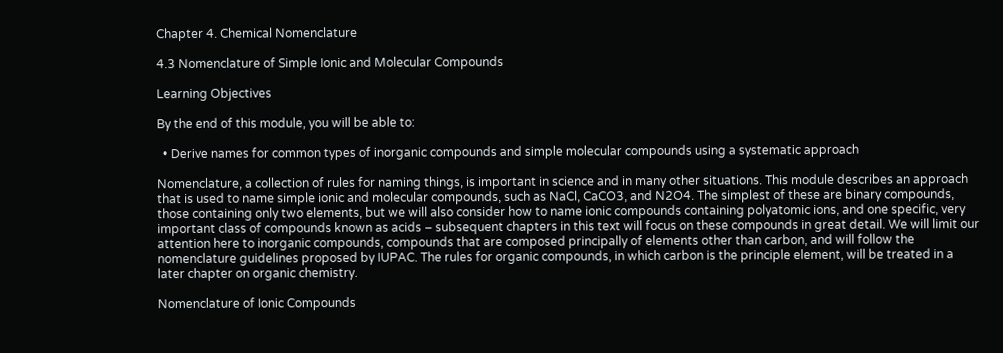Chapter 4. Chemical Nomenclature

4.3 Nomenclature of Simple Ionic and Molecular Compounds

Learning Objectives

By the end of this module, you will be able to:

  • Derive names for common types of inorganic compounds and simple molecular compounds using a systematic approach

Nomenclature, a collection of rules for naming things, is important in science and in many other situations. This module describes an approach that is used to name simple ionic and molecular compounds, such as NaCl, CaCO3, and N2O4. The simplest of these are binary compounds, those containing only two elements, but we will also consider how to name ionic compounds containing polyatomic ions, and one specific, very important class of compounds known as acids – subsequent chapters in this text will focus on these compounds in great detail. We will limit our attention here to inorganic compounds, compounds that are composed principally of elements other than carbon, and will follow the nomenclature guidelines proposed by IUPAC. The rules for organic compounds, in which carbon is the principle element, will be treated in a later chapter on organic chemistry.

Nomenclature of Ionic Compounds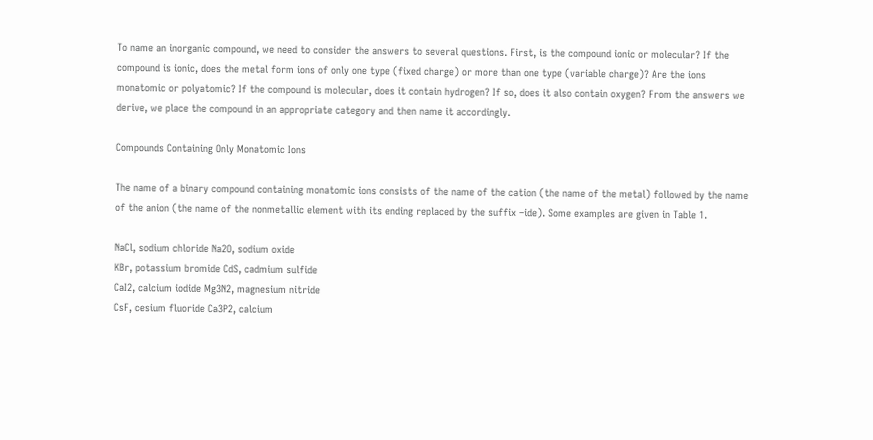To name an inorganic compound, we need to consider the answers to several questions. First, is the compound ionic or molecular? If the compound is ionic, does the metal form ions of only one type (fixed charge) or more than one type (variable charge)? Are the ions monatomic or polyatomic? If the compound is molecular, does it contain hydrogen? If so, does it also contain oxygen? From the answers we derive, we place the compound in an appropriate category and then name it accordingly.

Compounds Containing Only Monatomic Ions

The name of a binary compound containing monatomic ions consists of the name of the cation (the name of the metal) followed by the name of the anion (the name of the nonmetallic element with its ending replaced by the suffix –ide). Some examples are given in Table 1.

NaCl, sodium chloride Na2O, sodium oxide
KBr, potassium bromide CdS, cadmium sulfide
CaI2, calcium iodide Mg3N2, magnesium nitride
CsF, cesium fluoride Ca3P2, calcium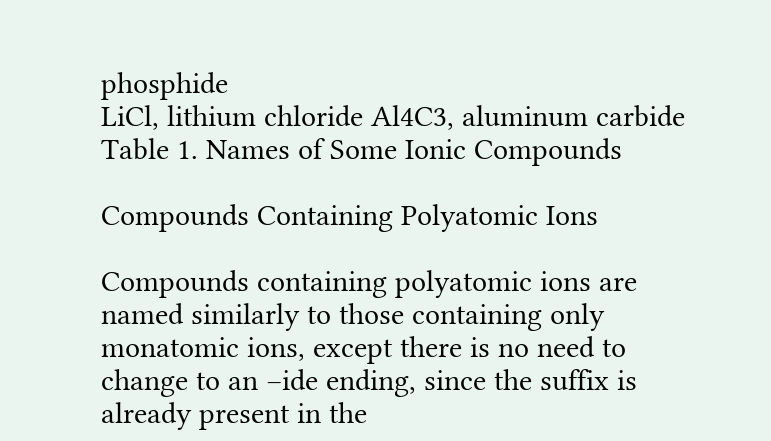phosphide
LiCl, lithium chloride Al4C3, aluminum carbide
Table 1. Names of Some Ionic Compounds

Compounds Containing Polyatomic Ions

Compounds containing polyatomic ions are named similarly to those containing only monatomic ions, except there is no need to change to an –ide ending, since the suffix is already present in the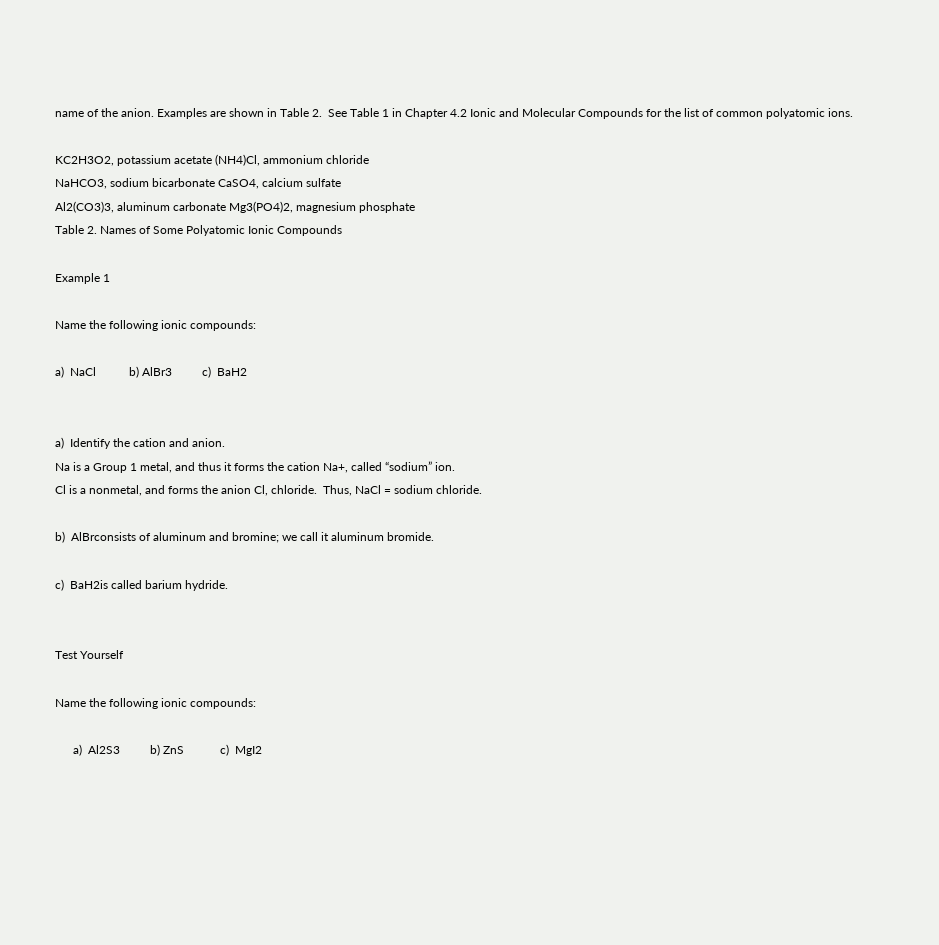name of the anion. Examples are shown in Table 2.  See Table 1 in Chapter 4.2 Ionic and Molecular Compounds for the list of common polyatomic ions.

KC2H3O2, potassium acetate (NH4)Cl, ammonium chloride
NaHCO3, sodium bicarbonate CaSO4, calcium sulfate
Al2(CO3)3, aluminum carbonate Mg3(PO4)2, magnesium phosphate
Table 2. Names of Some Polyatomic Ionic Compounds

Example 1

Name the following ionic compounds:

a)  NaCl           b) AlBr3          c)  BaH2


a)  Identify the cation and anion.
Na is a Group 1 metal, and thus it forms the cation Na+, called “sodium” ion.
Cl is a nonmetal, and forms the anion Cl, chloride.  Thus, NaCl = sodium chloride.

b)  AlBrconsists of aluminum and bromine; we call it aluminum bromide.

c)  BaH2is called barium hydride.


Test Yourself

Name the following ionic compounds:

      a)  Al2S3          b) ZnS            c)  MgI2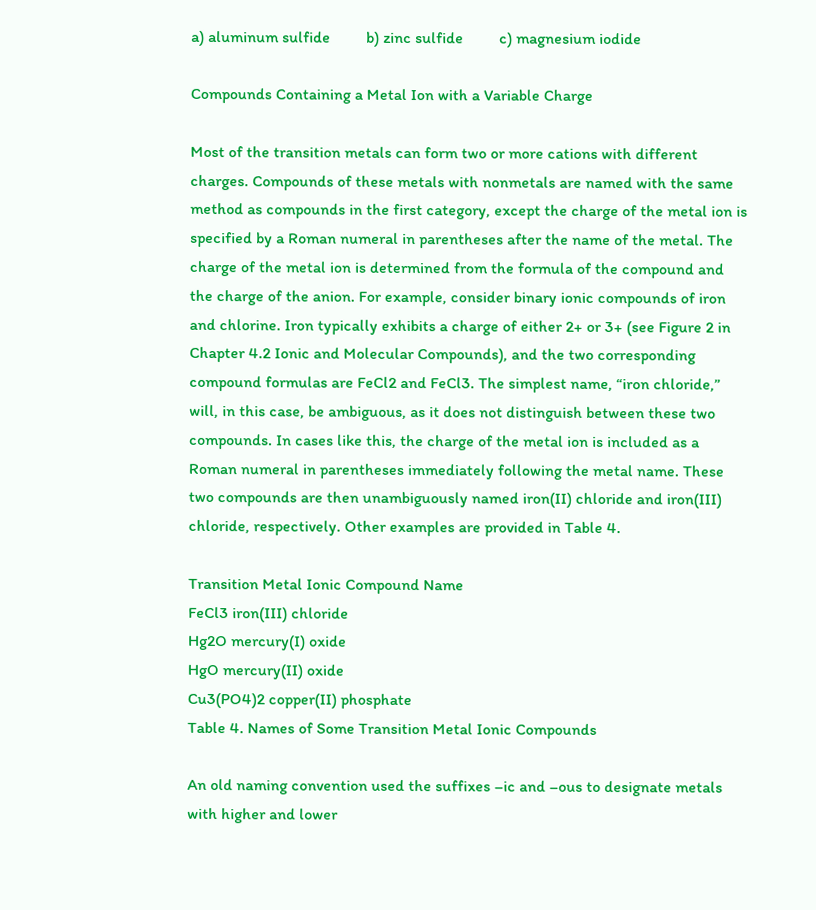a) aluminum sulfide         b) zinc sulfide         c) magnesium iodide

Compounds Containing a Metal Ion with a Variable Charge

Most of the transition metals can form two or more cations with different charges. Compounds of these metals with nonmetals are named with the same method as compounds in the first category, except the charge of the metal ion is specified by a Roman numeral in parentheses after the name of the metal. The charge of the metal ion is determined from the formula of the compound and the charge of the anion. For example, consider binary ionic compounds of iron and chlorine. Iron typically exhibits a charge of either 2+ or 3+ (see Figure 2 in Chapter 4.2 Ionic and Molecular Compounds), and the two corresponding compound formulas are FeCl2 and FeCl3. The simplest name, “iron chloride,” will, in this case, be ambiguous, as it does not distinguish between these two compounds. In cases like this, the charge of the metal ion is included as a Roman numeral in parentheses immediately following the metal name. These two compounds are then unambiguously named iron(II) chloride and iron(III) chloride, respectively. Other examples are provided in Table 4.

Transition Metal Ionic Compound Name
FeCl3 iron(III) chloride
Hg2O mercury(I) oxide
HgO mercury(II) oxide
Cu3(PO4)2 copper(II) phosphate
Table 4. Names of Some Transition Metal Ionic Compounds

An old naming convention used the suffixes –ic and –ous to designate metals with higher and lower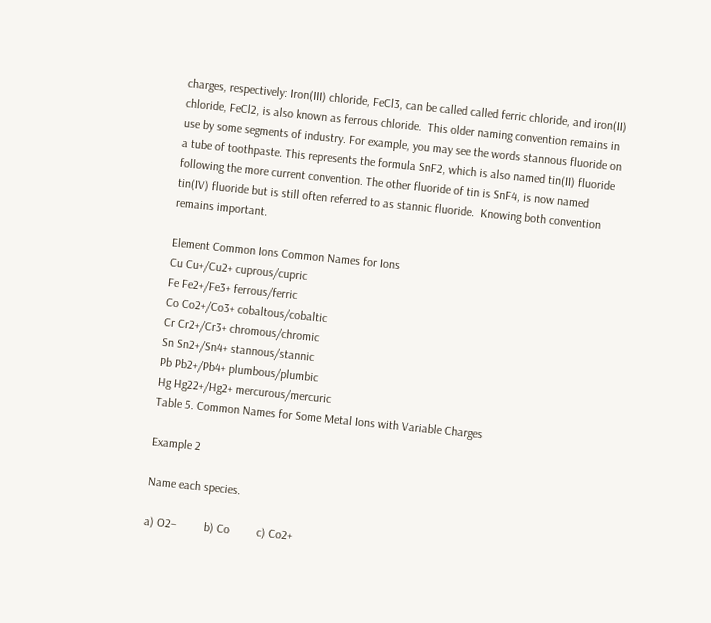charges, respectively: Iron(III) chloride, FeCl3, can be called called ferric chloride, and iron(II) chloride, FeCl2, is also known as ferrous chloride.  This older naming convention remains in use by some segments of industry. For example, you may see the words stannous fluoride on a tube of toothpaste. This represents the formula SnF2, which is also named tin(II) fluoride following the more current convention. The other fluoride of tin is SnF4, is now named tin(IV) fluoride but is still often referred to as stannic fluoride.  Knowing both convention remains important.

Element Common Ions Common Names for Ions
Cu Cu+/Cu2+ cuprous/cupric
Fe Fe2+/Fe3+ ferrous/ferric
Co Co2+/Co3+ cobaltous/cobaltic
Cr Cr2+/Cr3+ chromous/chromic
Sn Sn2+/Sn4+ stannous/stannic
Pb Pb2+/Pb4+ plumbous/plumbic
Hg Hg22+/Hg2+ mercurous/mercuric
Table 5. Common Names for Some Metal Ions with Variable Charges

Example 2

Name each species.

a) O2−         b) Co         c) Co2+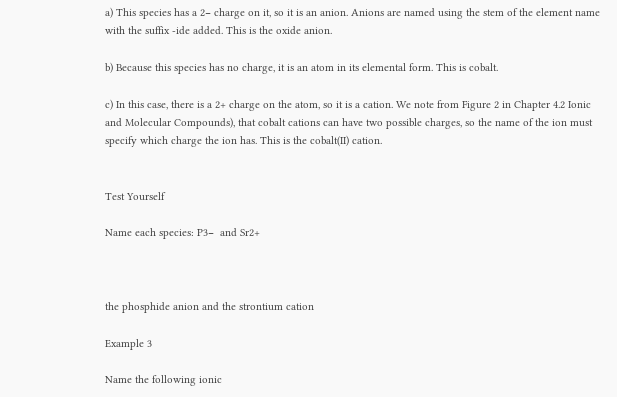a) This species has a 2− charge on it, so it is an anion. Anions are named using the stem of the element name with the suffix -ide added. This is the oxide anion.

b) Because this species has no charge, it is an atom in its elemental form. This is cobalt.

c) In this case, there is a 2+ charge on the atom, so it is a cation. We note from Figure 2 in Chapter 4.2 Ionic and Molecular Compounds), that cobalt cations can have two possible charges, so the name of the ion must specify which charge the ion has. This is the cobalt(II) cation.


Test Yourself

Name each species: P3−  and Sr2+



the phosphide anion and the strontium cation

Example 3

Name the following ionic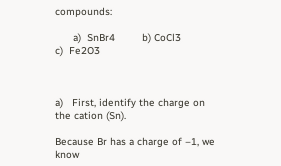compounds:

      a)  SnBr4         b) CoCl3          c)  Fe2O3



a)   First, identify the charge on the cation (Sn).

Because Br has a charge of –1, we know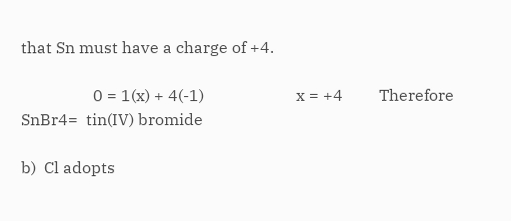that Sn must have a charge of +4.

                  0 = 1(x) + 4(-1)                       x = +4         Therefore SnBr4=  tin(IV) bromide

b)  Cl adopts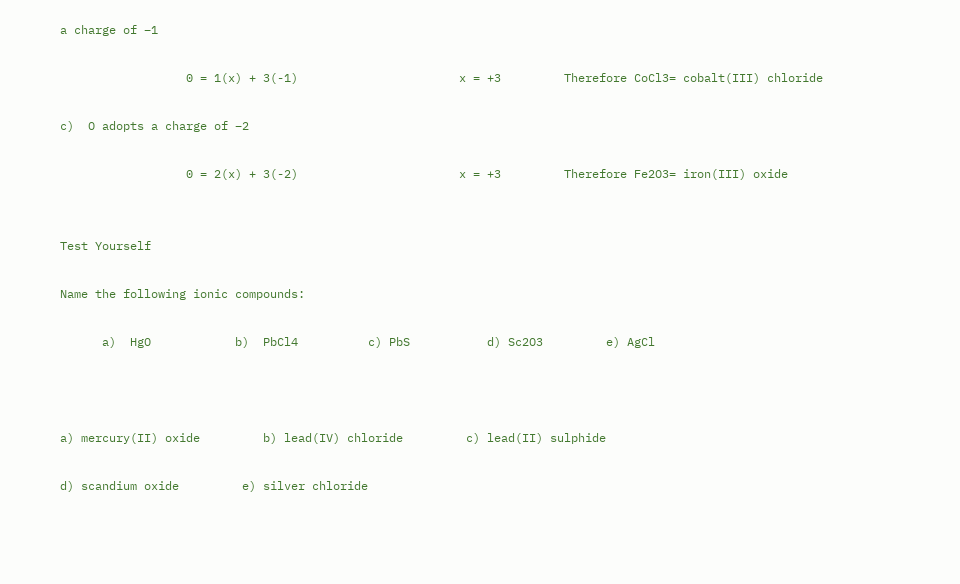a charge of –1

                  0 = 1(x) + 3(-1)                       x = +3         Therefore CoCl3= cobalt(III) chloride

c)  O adopts a charge of –2

                  0 = 2(x) + 3(-2)                       x = +3         Therefore Fe2O3= iron(III) oxide


Test Yourself

Name the following ionic compounds:

      a)  HgO            b)  PbCl4          c) PbS           d) Sc2O3         e) AgCl



a) mercury(II) oxide         b) lead(IV) chloride         c) lead(II) sulphide

d) scandium oxide         e) silver chloride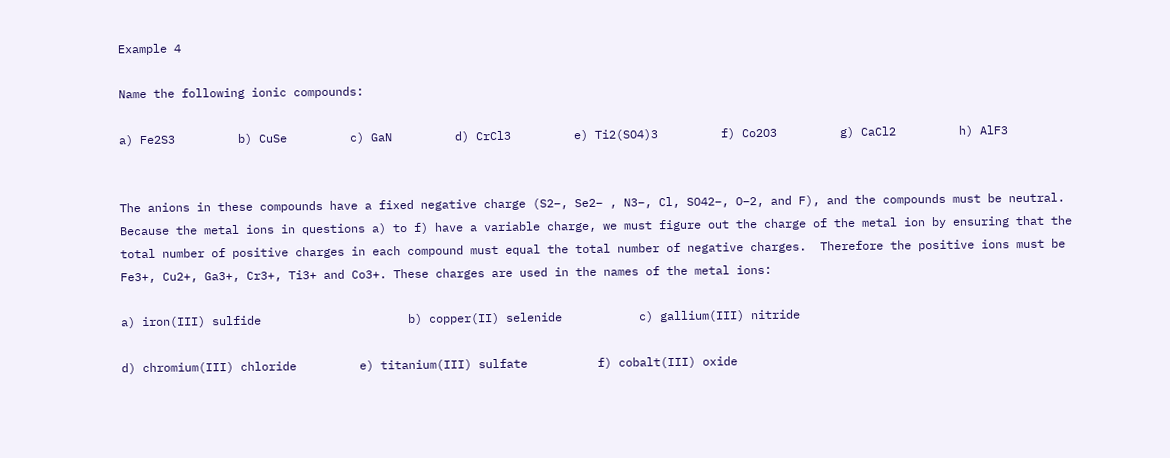Example 4

Name the following ionic compounds:

a) Fe2S3         b) CuSe         c) GaN         d) CrCl3         e) Ti2(SO4)3         f) Co2O3         g) CaCl2         h) AlF3


The anions in these compounds have a fixed negative charge (S2−, Se2− , N3−, Cl, SO42−, O−2, and F), and the compounds must be neutral. Because the metal ions in questions a) to f) have a variable charge, we must figure out the charge of the metal ion by ensuring that the total number of positive charges in each compound must equal the total number of negative charges.  Therefore the positive ions must be Fe3+, Cu2+, Ga3+, Cr3+, Ti3+ and Co3+. These charges are used in the names of the metal ions:

a) iron(III) sulfide                     b) copper(II) selenide           c) gallium(III) nitride

d) chromium(III) chloride         e) titanium(III) sulfate          f) cobalt(III) oxide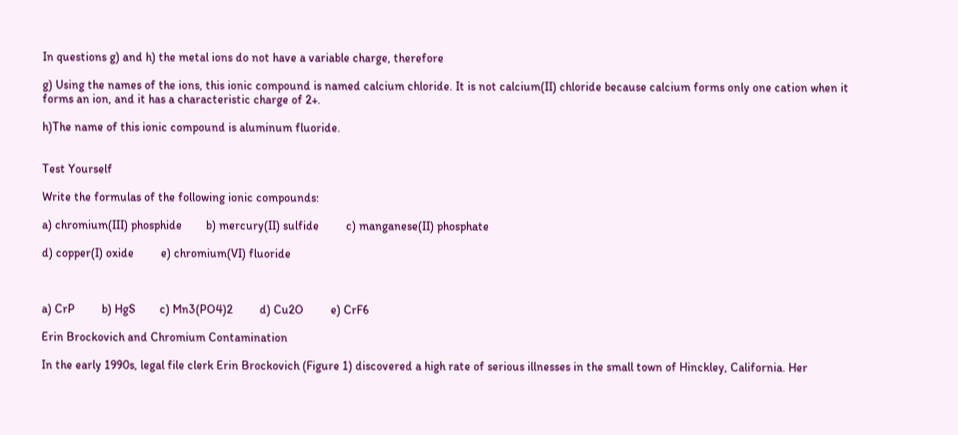In questions g) and h) the metal ions do not have a variable charge, therefore

g) Using the names of the ions, this ionic compound is named calcium chloride. It is not calcium(II) chloride because calcium forms only one cation when it forms an ion, and it has a characteristic charge of 2+.

h)The name of this ionic compound is aluminum fluoride.


Test Yourself

Write the formulas of the following ionic compounds:

a) chromium(III) phosphide        b) mercury(II) sulfide         c) manganese(II) phosphate

d) copper(I) oxide         e) chromium(VI) fluoride



a) CrP         b) HgS        c) Mn3(PO4)2         d) Cu2O         e) CrF6

Erin Brockovich and Chromium Contamination

In the early 1990s, legal file clerk Erin Brockovich (Figure 1) discovered a high rate of serious illnesses in the small town of Hinckley, California. Her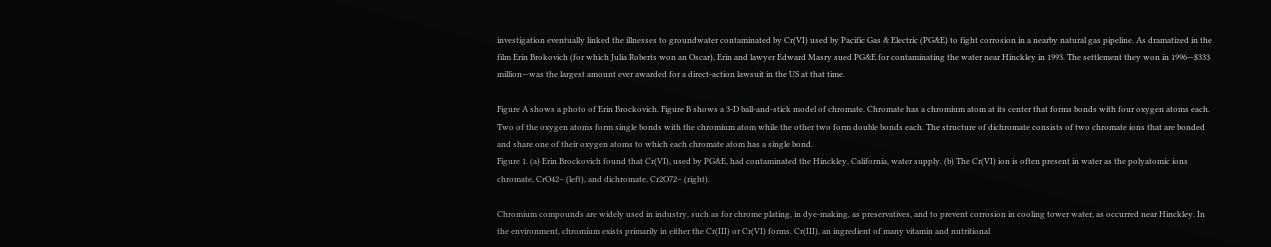investigation eventually linked the illnesses to groundwater contaminated by Cr(VI) used by Pacific Gas & Electric (PG&E) to fight corrosion in a nearby natural gas pipeline. As dramatized in the film Erin Brokovich (for which Julia Roberts won an Oscar), Erin and lawyer Edward Masry sued PG&E for contaminating the water near Hinckley in 1993. The settlement they won in 1996—$333 million—was the largest amount ever awarded for a direct-action lawsuit in the US at that time.

Figure A shows a photo of Erin Brockovich. Figure B shows a 3-D ball-and-stick model of chromate. Chromate has a chromium atom at its center that forms bonds with four oxygen atoms each. Two of the oxygen atoms form single bonds with the chromium atom while the other two form double bonds each. The structure of dichromate consists of two chromate ions that are bonded and share one of their oxygen atoms to which each chromate atom has a single bond.
Figure 1. (a) Erin Brockovich found that Cr(VI), used by PG&E, had contaminated the Hinckley, California, water supply. (b) The Cr(VI) ion is often present in water as the polyatomic ions chromate, CrO42− (left), and dichromate, Cr2O72− (right).

Chromium compounds are widely used in industry, such as for chrome plating, in dye-making, as preservatives, and to prevent corrosion in cooling tower water, as occurred near Hinckley. In the environment, chromium exists primarily in either the Cr(III) or Cr(VI) forms. Cr(III), an ingredient of many vitamin and nutritional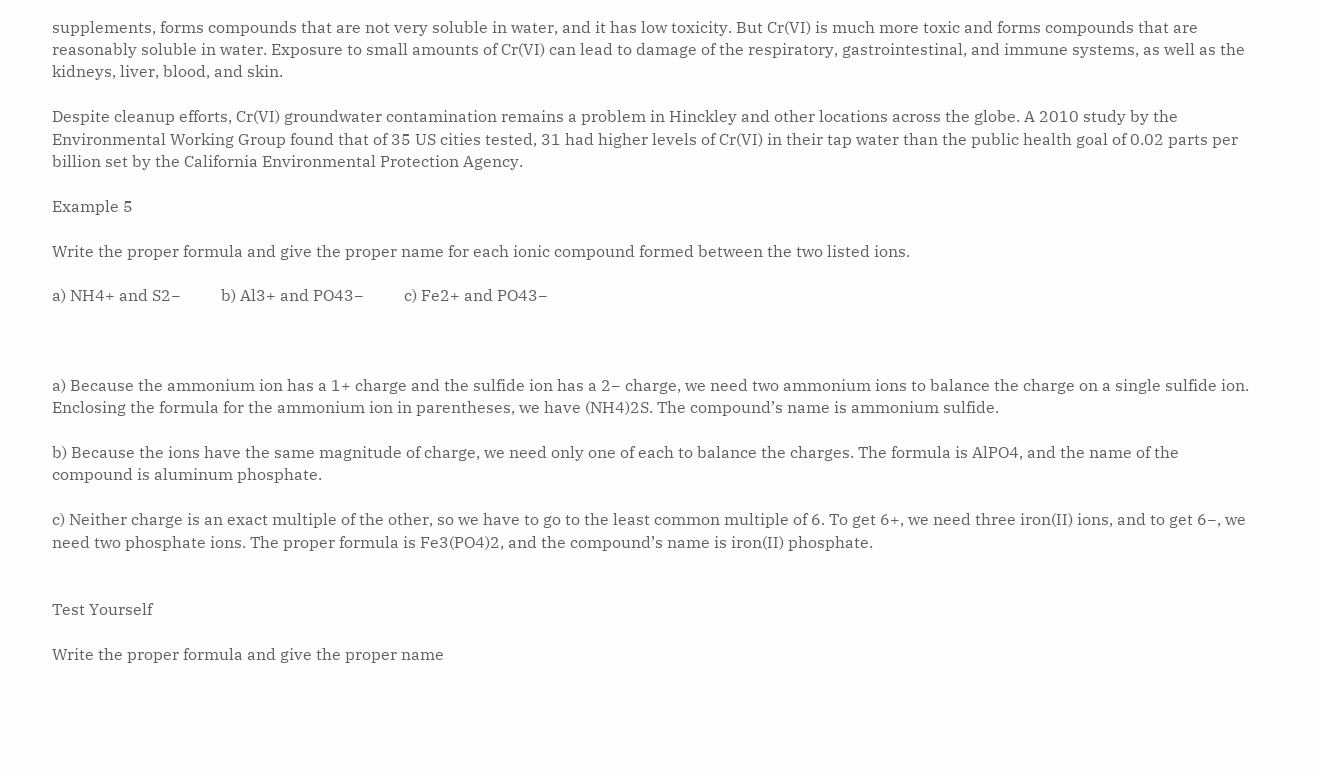supplements, forms compounds that are not very soluble in water, and it has low toxicity. But Cr(VI) is much more toxic and forms compounds that are reasonably soluble in water. Exposure to small amounts of Cr(VI) can lead to damage of the respiratory, gastrointestinal, and immune systems, as well as the kidneys, liver, blood, and skin.

Despite cleanup efforts, Cr(VI) groundwater contamination remains a problem in Hinckley and other locations across the globe. A 2010 study by the Environmental Working Group found that of 35 US cities tested, 31 had higher levels of Cr(VI) in their tap water than the public health goal of 0.02 parts per billion set by the California Environmental Protection Agency.

Example 5

Write the proper formula and give the proper name for each ionic compound formed between the two listed ions.

a) NH4+ and S2−          b) Al3+ and PO43−          c) Fe2+ and PO43−



a) Because the ammonium ion has a 1+ charge and the sulfide ion has a 2− charge, we need two ammonium ions to balance the charge on a single sulfide ion. Enclosing the formula for the ammonium ion in parentheses, we have (NH4)2S. The compound’s name is ammonium sulfide.

b) Because the ions have the same magnitude of charge, we need only one of each to balance the charges. The formula is AlPO4, and the name of the compound is aluminum phosphate.

c) Neither charge is an exact multiple of the other, so we have to go to the least common multiple of 6. To get 6+, we need three iron(II) ions, and to get 6−, we need two phosphate ions. The proper formula is Fe3(PO4)2, and the compound’s name is iron(II) phosphate.


Test Yourself

Write the proper formula and give the proper name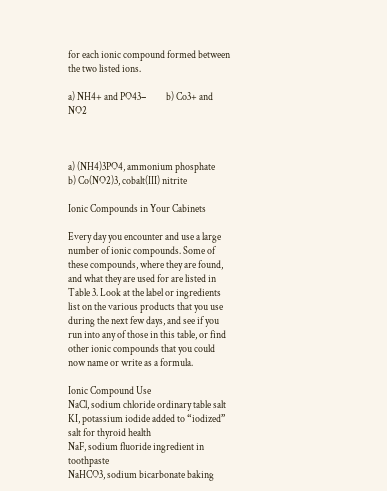for each ionic compound formed between the two listed ions.

a) NH4+ and PO43−          b) Co3+ and NO2



a) (NH4)3PO4, ammonium phosphate          b) Co(NO2)3, cobalt(III) nitrite

Ionic Compounds in Your Cabinets

Every day you encounter and use a large number of ionic compounds. Some of these compounds, where they are found, and what they are used for are listed in Table 3. Look at the label or ingredients list on the various products that you use during the next few days, and see if you run into any of those in this table, or find other ionic compounds that you could now name or write as a formula.

Ionic Compound Use
NaCl, sodium chloride ordinary table salt
KI, potassium iodide added to “iodized” salt for thyroid health
NaF, sodium fluoride ingredient in toothpaste
NaHCO3, sodium bicarbonate baking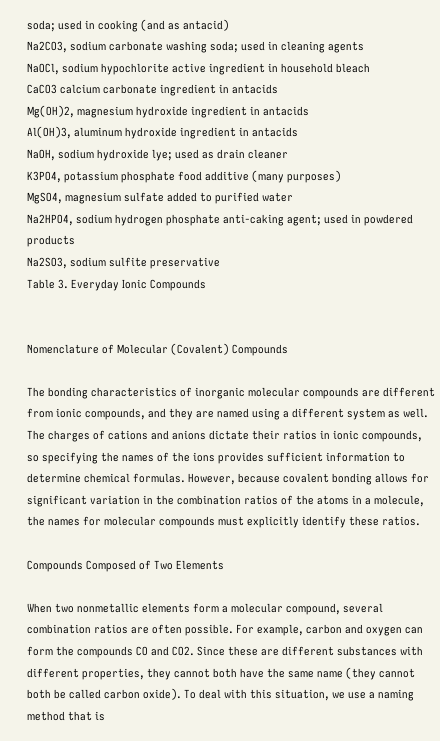soda; used in cooking (and as antacid)
Na2CO3, sodium carbonate washing soda; used in cleaning agents
NaOCl, sodium hypochlorite active ingredient in household bleach
CaCO3 calcium carbonate ingredient in antacids
Mg(OH)2, magnesium hydroxide ingredient in antacids
Al(OH)3, aluminum hydroxide ingredient in antacids
NaOH, sodium hydroxide lye; used as drain cleaner
K3PO4, potassium phosphate food additive (many purposes)
MgSO4, magnesium sulfate added to purified water
Na2HPO4, sodium hydrogen phosphate anti-caking agent; used in powdered products
Na2SO3, sodium sulfite preservative
Table 3. Everyday Ionic Compounds


Nomenclature of Molecular (Covalent) Compounds

The bonding characteristics of inorganic molecular compounds are different from ionic compounds, and they are named using a different system as well. The charges of cations and anions dictate their ratios in ionic compounds, so specifying the names of the ions provides sufficient information to determine chemical formulas. However, because covalent bonding allows for significant variation in the combination ratios of the atoms in a molecule, the names for molecular compounds must explicitly identify these ratios.

Compounds Composed of Two Elements

When two nonmetallic elements form a molecular compound, several combination ratios are often possible. For example, carbon and oxygen can form the compounds CO and CO2. Since these are different substances with different properties, they cannot both have the same name (they cannot both be called carbon oxide). To deal with this situation, we use a naming method that is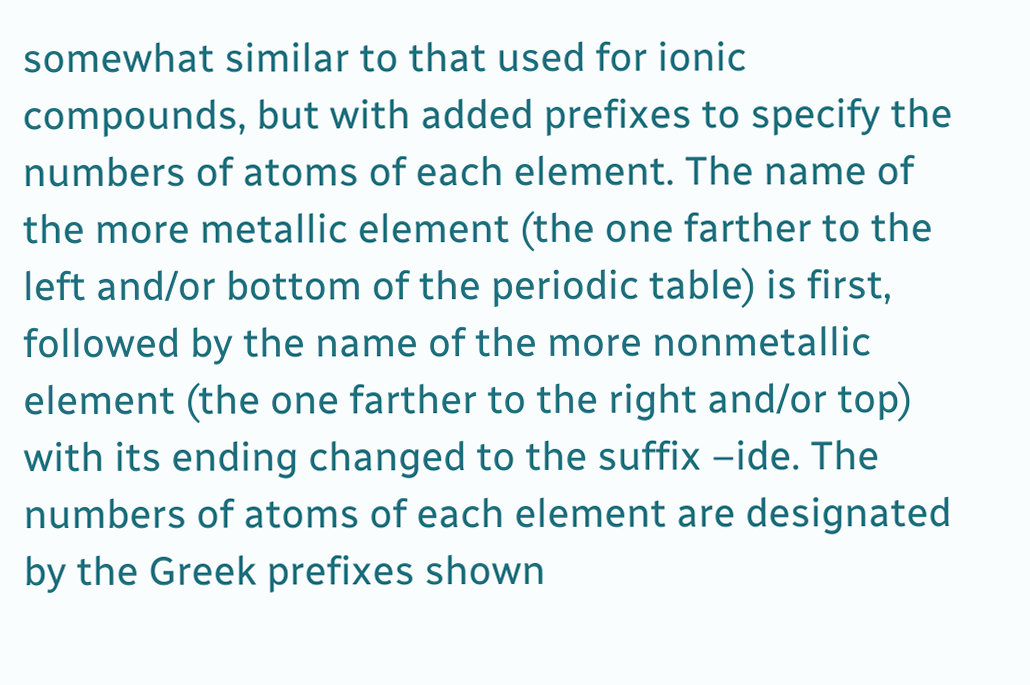somewhat similar to that used for ionic compounds, but with added prefixes to specify the numbers of atoms of each element. The name of the more metallic element (the one farther to the left and/or bottom of the periodic table) is first, followed by the name of the more nonmetallic element (the one farther to the right and/or top) with its ending changed to the suffix –ide. The numbers of atoms of each element are designated by the Greek prefixes shown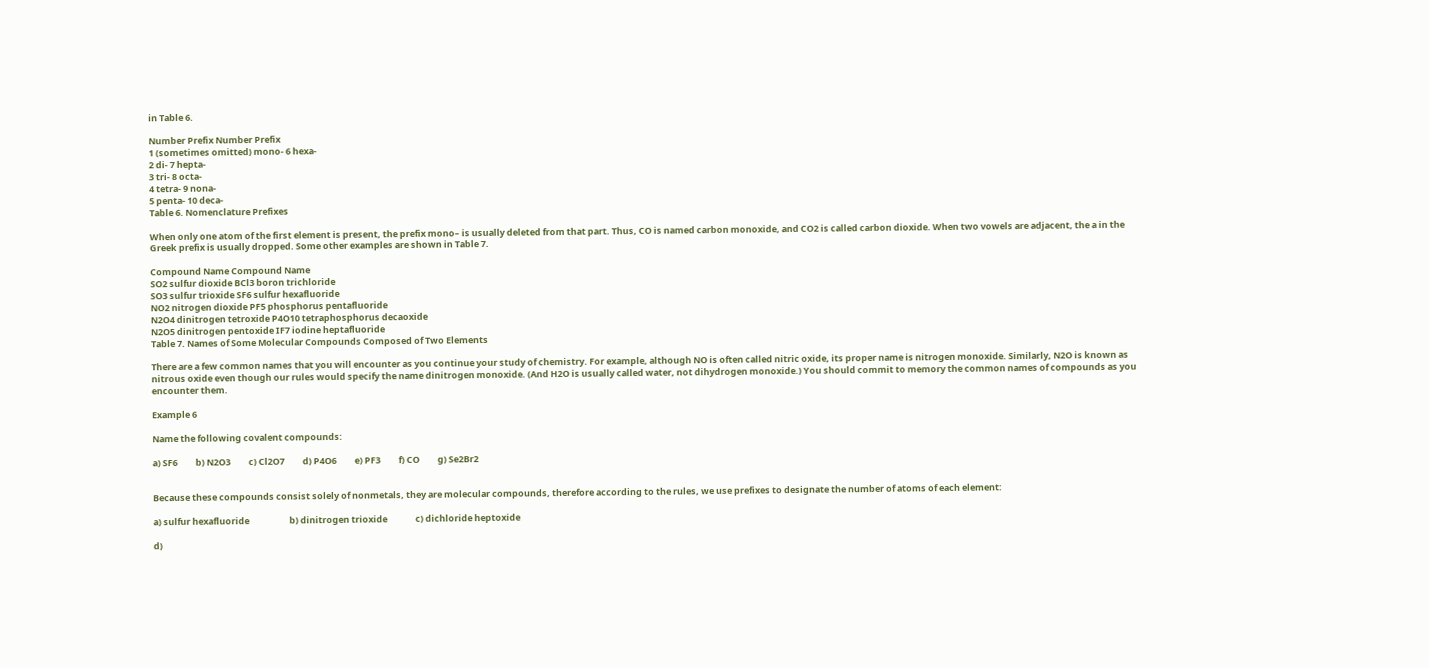in Table 6.

Number Prefix Number Prefix
1 (sometimes omitted) mono- 6 hexa-
2 di- 7 hepta-
3 tri- 8 octa-
4 tetra- 9 nona-
5 penta- 10 deca-
Table 6. Nomenclature Prefixes

When only one atom of the first element is present, the prefix mono– is usually deleted from that part. Thus, CO is named carbon monoxide, and CO2 is called carbon dioxide. When two vowels are adjacent, the a in the Greek prefix is usually dropped. Some other examples are shown in Table 7.

Compound Name Compound Name
SO2 sulfur dioxide BCl3 boron trichloride
SO3 sulfur trioxide SF6 sulfur hexafluoride
NO2 nitrogen dioxide PF5 phosphorus pentafluoride
N2O4 dinitrogen tetroxide P4O10 tetraphosphorus decaoxide
N2O5 dinitrogen pentoxide IF7 iodine heptafluoride
Table 7. Names of Some Molecular Compounds Composed of Two Elements

There are a few common names that you will encounter as you continue your study of chemistry. For example, although NO is often called nitric oxide, its proper name is nitrogen monoxide. Similarly, N2O is known as nitrous oxide even though our rules would specify the name dinitrogen monoxide. (And H2O is usually called water, not dihydrogen monoxide.) You should commit to memory the common names of compounds as you encounter them.

Example 6

Name the following covalent compounds:

a) SF6         b) N2O3         c) Cl2O7         d) P4O6         e) PF3         f) CO         g) Se2Br2


Because these compounds consist solely of nonmetals, they are molecular compounds, therefore according to the rules, we use prefixes to designate the number of atoms of each element:

a) sulfur hexafluoride                    b) dinitrogen trioxide              c) dichloride heptoxide

d)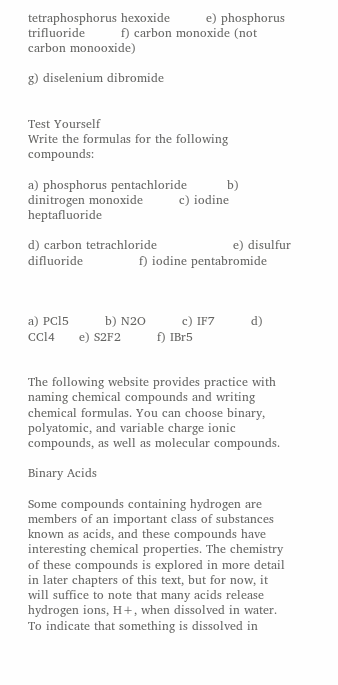tetraphosphorus hexoxide         e) phosphorus trifluoride         f) carbon monoxide (not carbon monooxide)

g) diselenium dibromide


Test Yourself
Write the formulas for the following compounds:

a) phosphorus pentachloride          b) dinitrogen monoxide         c) iodine heptafluoride

d) carbon tetrachloride                   e) disulfur difluoride              f) iodine pentabromide



a) PCl5         b) N2O         c) IF7         d) CCl4      e) S2F2         f) IBr5


The following website provides practice with naming chemical compounds and writing chemical formulas. You can choose binary, polyatomic, and variable charge ionic compounds, as well as molecular compounds.

Binary Acids

Some compounds containing hydrogen are members of an important class of substances known as acids, and these compounds have interesting chemical properties. The chemistry of these compounds is explored in more detail in later chapters of this text, but for now, it will suffice to note that many acids release hydrogen ions, H+, when dissolved in water.  To indicate that something is dissolved in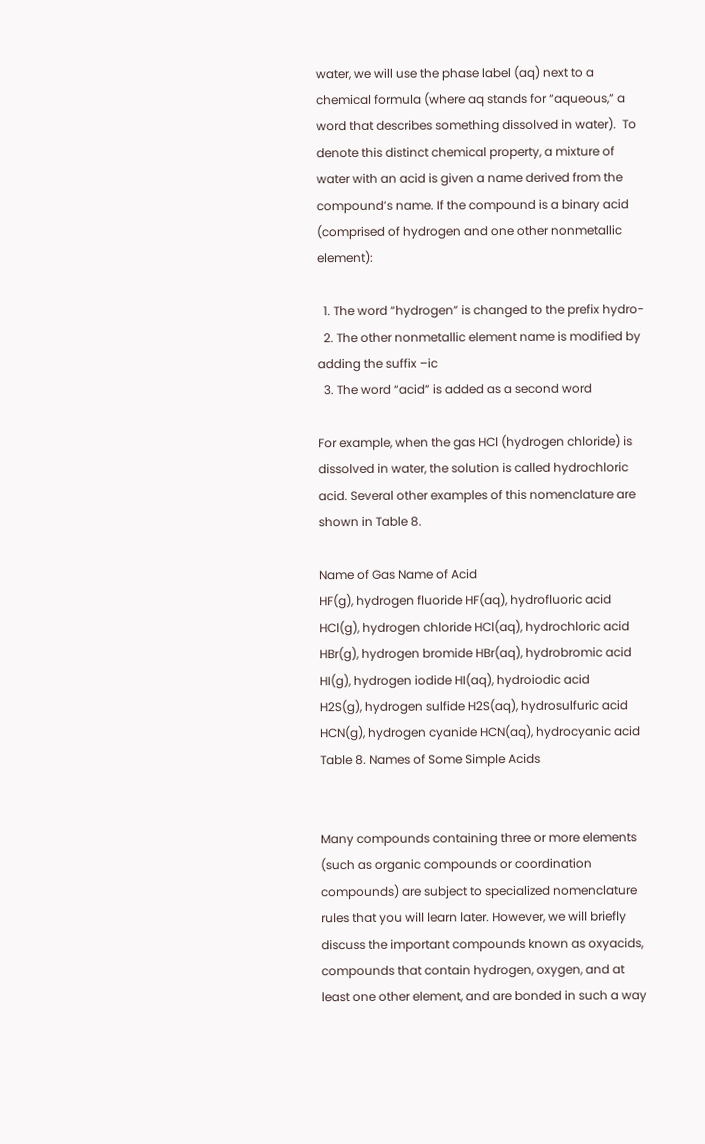water, we will use the phase label (aq) next to a chemical formula (where aq stands for “aqueous,” a word that describes something dissolved in water).  To denote this distinct chemical property, a mixture of water with an acid is given a name derived from the compound’s name. If the compound is a binary acid (comprised of hydrogen and one other nonmetallic element):

  1. The word “hydrogen” is changed to the prefix hydro-
  2. The other nonmetallic element name is modified by adding the suffix –ic
  3. The word “acid” is added as a second word

For example, when the gas HCl (hydrogen chloride) is dissolved in water, the solution is called hydrochloric acid. Several other examples of this nomenclature are shown in Table 8.

Name of Gas Name of Acid
HF(g), hydrogen fluoride HF(aq), hydrofluoric acid
HCl(g), hydrogen chloride HCl(aq), hydrochloric acid
HBr(g), hydrogen bromide HBr(aq), hydrobromic acid
HI(g), hydrogen iodide HI(aq), hydroiodic acid
H2S(g), hydrogen sulfide H2S(aq), hydrosulfuric acid
HCN(g), hydrogen cyanide HCN(aq), hydrocyanic acid
Table 8. Names of Some Simple Acids


Many compounds containing three or more elements (such as organic compounds or coordination compounds) are subject to specialized nomenclature rules that you will learn later. However, we will briefly discuss the important compounds known as oxyacids, compounds that contain hydrogen, oxygen, and at least one other element, and are bonded in such a way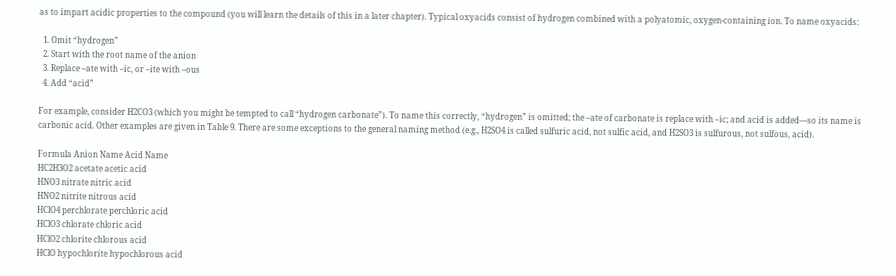as to impart acidic properties to the compound (you will learn the details of this in a later chapter). Typical oxyacids consist of hydrogen combined with a polyatomic, oxygen-containing ion. To name oxyacids:

  1. Omit “hydrogen”
  2. Start with the root name of the anion
  3. Replace –ate with –ic, or –ite with –ous
  4. Add “acid”

For example, consider H2CO3 (which you might be tempted to call “hydrogen carbonate”). To name this correctly, “hydrogen” is omitted; the –ate of carbonate is replace with –ic; and acid is added—so its name is carbonic acid. Other examples are given in Table 9. There are some exceptions to the general naming method (e.g., H2SO4 is called sulfuric acid, not sulfic acid, and H2SO3 is sulfurous, not sulfous, acid).

Formula Anion Name Acid Name
HC2H3O2 acetate acetic acid
HNO3 nitrate nitric acid
HNO2 nitrite nitrous acid
HClO4 perchlorate perchloric acid
HClO3 chlorate chloric acid
HClO2 chlorite chlorous acid
HClO hypochlorite hypochlorous acid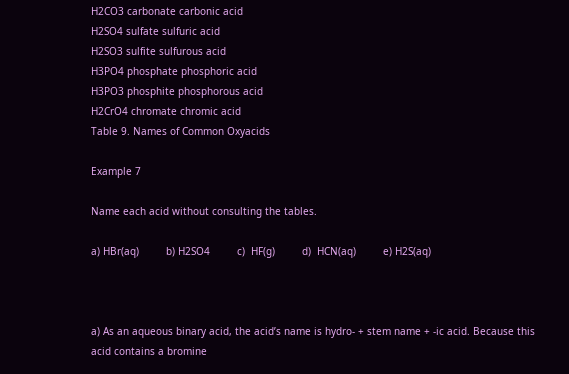H2CO3 carbonate carbonic acid
H2SO4 sulfate sulfuric acid
H2SO3 sulfite sulfurous acid
H3PO4 phosphate phosphoric acid
H3PO3 phosphite phosphorous acid
H2CrO4 chromate chromic acid
Table 9. Names of Common Oxyacids

Example 7

Name each acid without consulting the tables.

a) HBr(aq)         b) H2SO4         c)  HF(g)         d)  HCN(aq)         e) H2S(aq)



a) As an aqueous binary acid, the acid’s name is hydro- + stem name + -ic acid. Because this acid contains a bromine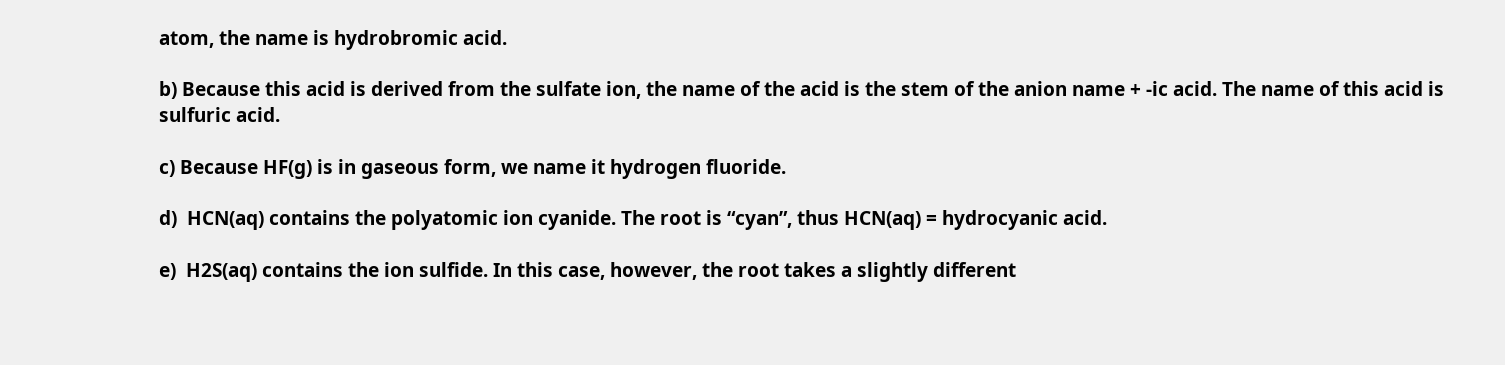atom, the name is hydrobromic acid.

b) Because this acid is derived from the sulfate ion, the name of the acid is the stem of the anion name + -ic acid. The name of this acid is sulfuric acid.

c) Because HF(g) is in gaseous form, we name it hydrogen fluoride.

d)  HCN(aq) contains the polyatomic ion cyanide. The root is “cyan”, thus HCN(aq) = hydrocyanic acid.

e)  H2S(aq) contains the ion sulfide. In this case, however, the root takes a slightly different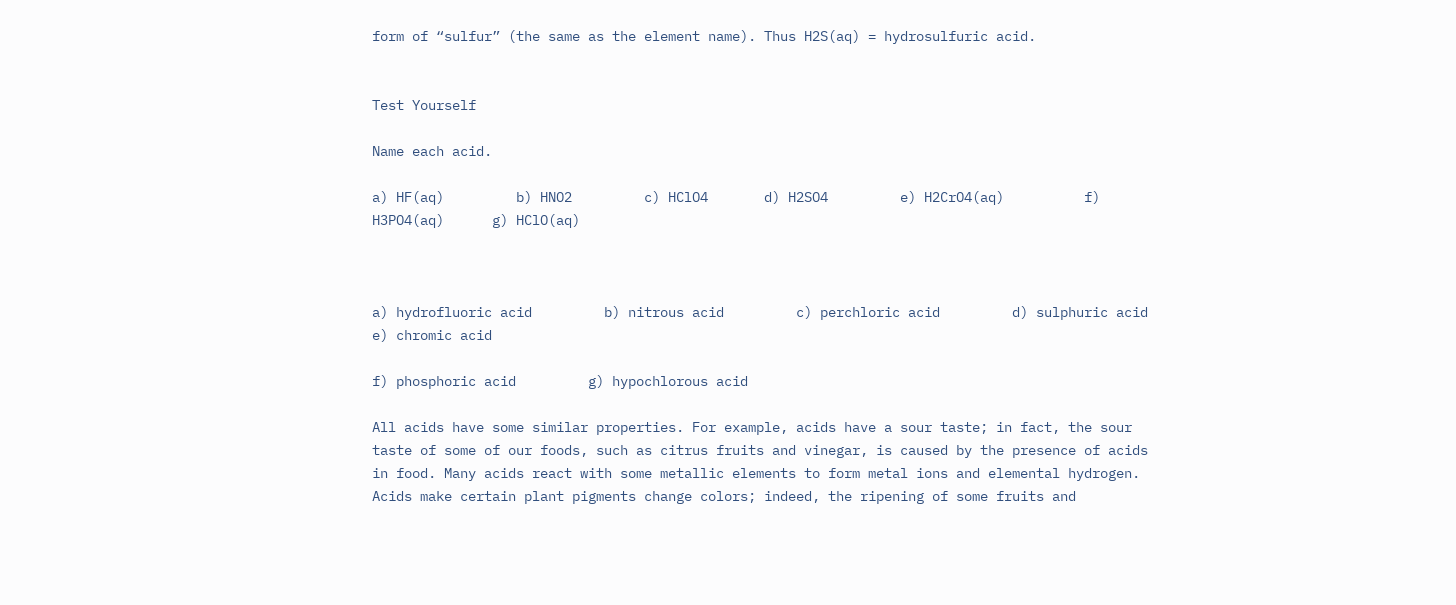form of “sulfur” (the same as the element name). Thus H2S(aq) = hydrosulfuric acid.


Test Yourself

Name each acid.

a) HF(aq)         b) HNO2         c) HClO4       d) H2SO4         e) H2CrO4(aq)          f)  H3PO4(aq)      g) HClO(aq)



a) hydrofluoric acid         b) nitrous acid         c) perchloric acid         d) sulphuric acid         e) chromic acid

f) phosphoric acid         g) hypochlorous acid

All acids have some similar properties. For example, acids have a sour taste; in fact, the sour taste of some of our foods, such as citrus fruits and vinegar, is caused by the presence of acids in food. Many acids react with some metallic elements to form metal ions and elemental hydrogen. Acids make certain plant pigments change colors; indeed, the ripening of some fruits and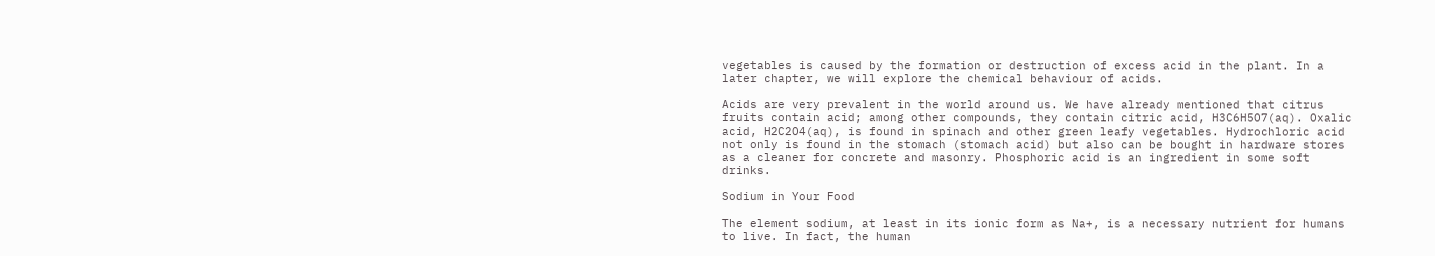vegetables is caused by the formation or destruction of excess acid in the plant. In a later chapter, we will explore the chemical behaviour of acids.

Acids are very prevalent in the world around us. We have already mentioned that citrus fruits contain acid; among other compounds, they contain citric acid, H3C6H5O7(aq). Oxalic acid, H2C2O4(aq), is found in spinach and other green leafy vegetables. Hydrochloric acid not only is found in the stomach (stomach acid) but also can be bought in hardware stores as a cleaner for concrete and masonry. Phosphoric acid is an ingredient in some soft drinks.

Sodium in Your Food

The element sodium, at least in its ionic form as Na+, is a necessary nutrient for humans to live. In fact, the human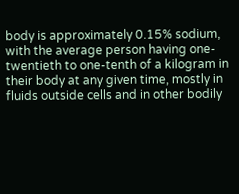body is approximately 0.15% sodium, with the average person having one-twentieth to one-tenth of a kilogram in their body at any given time, mostly in fluids outside cells and in other bodily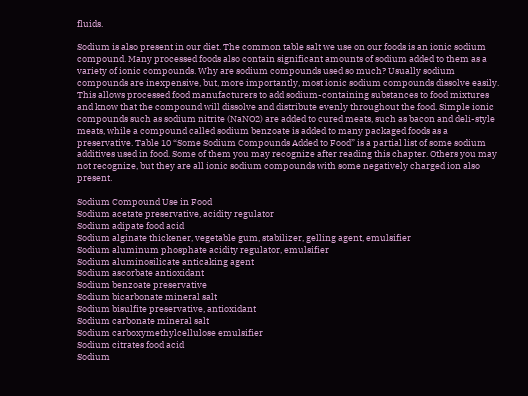fluids.

Sodium is also present in our diet. The common table salt we use on our foods is an ionic sodium compound. Many processed foods also contain significant amounts of sodium added to them as a variety of ionic compounds. Why are sodium compounds used so much? Usually sodium compounds are inexpensive, but, more importantly, most ionic sodium compounds dissolve easily. This allows processed food manufacturers to add sodium-containing substances to food mixtures and know that the compound will dissolve and distribute evenly throughout the food. Simple ionic compounds such as sodium nitrite (NaNO2) are added to cured meats, such as bacon and deli-style meats, while a compound called sodium benzoate is added to many packaged foods as a preservative. Table 10 “Some Sodium Compounds Added to Food” is a partial list of some sodium additives used in food. Some of them you may recognize after reading this chapter. Others you may not recognize, but they are all ionic sodium compounds with some negatively charged ion also present.

Sodium Compound Use in Food
Sodium acetate preservative, acidity regulator
Sodium adipate food acid
Sodium alginate thickener, vegetable gum, stabilizer, gelling agent, emulsifier
Sodium aluminum phosphate acidity regulator, emulsifier
Sodium aluminosilicate anticaking agent
Sodium ascorbate antioxidant
Sodium benzoate preservative
Sodium bicarbonate mineral salt
Sodium bisulfite preservative, antioxidant
Sodium carbonate mineral salt
Sodium carboxymethylcellulose emulsifier
Sodium citrates food acid
Sodium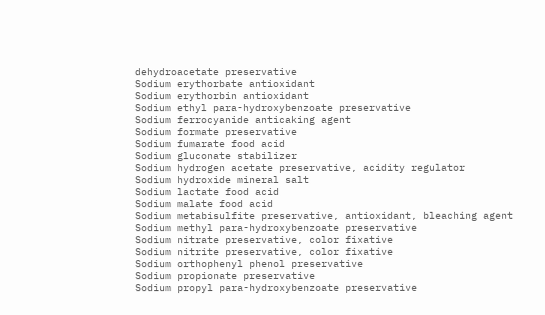dehydroacetate preservative
Sodium erythorbate antioxidant
Sodium erythorbin antioxidant
Sodium ethyl para-hydroxybenzoate preservative
Sodium ferrocyanide anticaking agent
Sodium formate preservative
Sodium fumarate food acid
Sodium gluconate stabilizer
Sodium hydrogen acetate preservative, acidity regulator
Sodium hydroxide mineral salt
Sodium lactate food acid
Sodium malate food acid
Sodium metabisulfite preservative, antioxidant, bleaching agent
Sodium methyl para-hydroxybenzoate preservative
Sodium nitrate preservative, color fixative
Sodium nitrite preservative, color fixative
Sodium orthophenyl phenol preservative
Sodium propionate preservative
Sodium propyl para-hydroxybenzoate preservative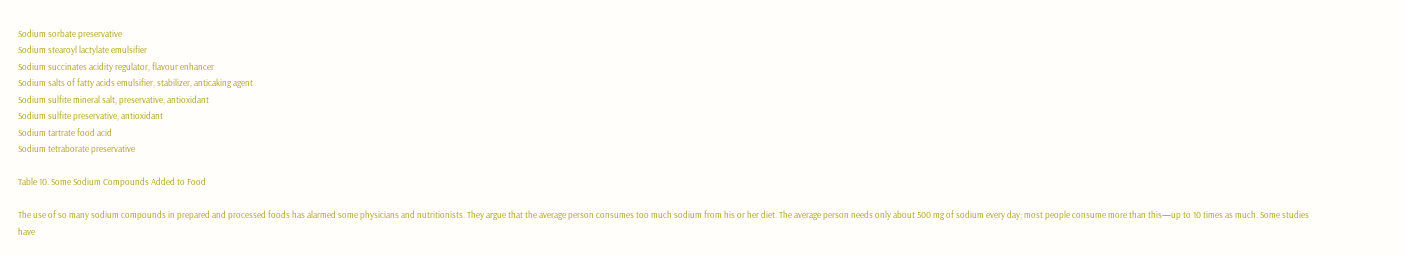Sodium sorbate preservative
Sodium stearoyl lactylate emulsifier
Sodium succinates acidity regulator, flavour enhancer
Sodium salts of fatty acids emulsifier, stabilizer, anticaking agent
Sodium sulfite mineral salt, preservative, antioxidant
Sodium sulfite preservative, antioxidant
Sodium tartrate food acid
Sodium tetraborate preservative

Table 10. Some Sodium Compounds Added to Food

The use of so many sodium compounds in prepared and processed foods has alarmed some physicians and nutritionists. They argue that the average person consumes too much sodium from his or her diet. The average person needs only about 500 mg of sodium every day; most people consume more than this—up to 10 times as much. Some studies have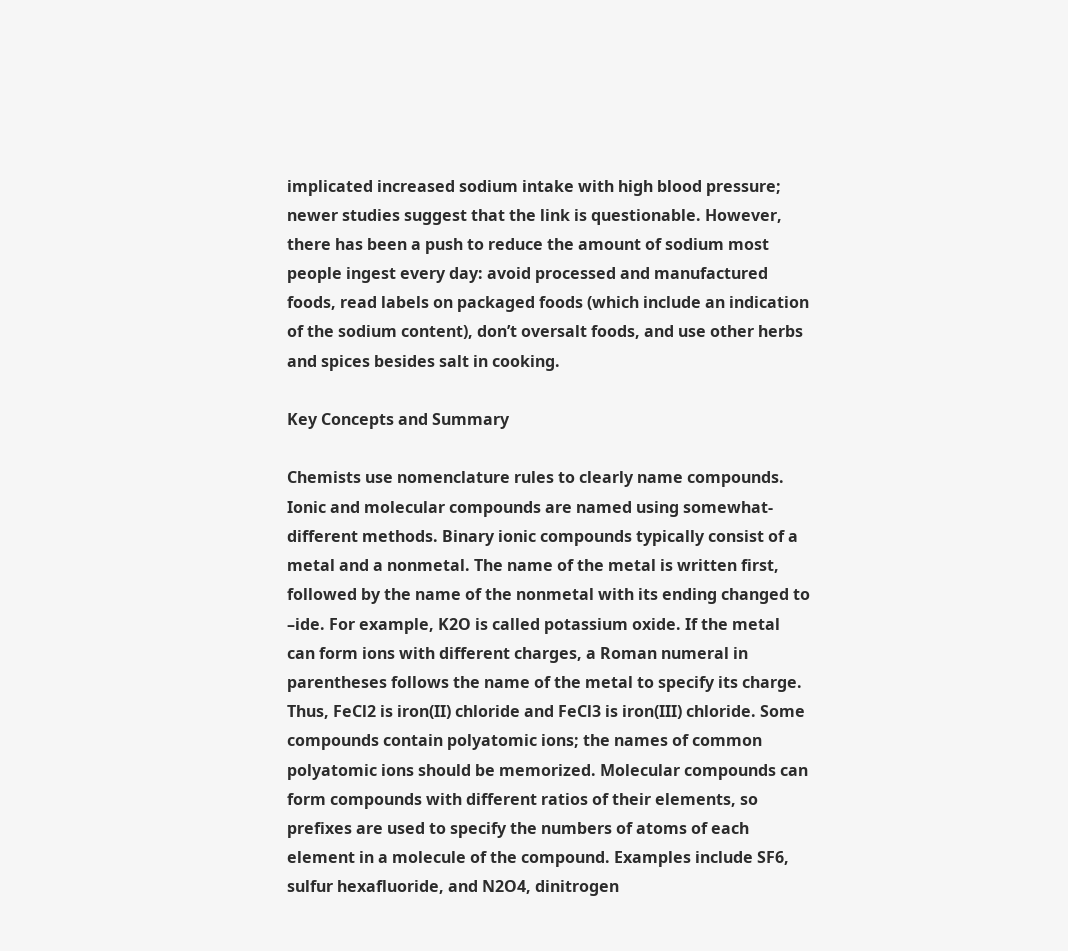implicated increased sodium intake with high blood pressure; newer studies suggest that the link is questionable. However, there has been a push to reduce the amount of sodium most people ingest every day: avoid processed and manufactured foods, read labels on packaged foods (which include an indication of the sodium content), don’t oversalt foods, and use other herbs and spices besides salt in cooking.

Key Concepts and Summary

Chemists use nomenclature rules to clearly name compounds. Ionic and molecular compounds are named using somewhat-different methods. Binary ionic compounds typically consist of a metal and a nonmetal. The name of the metal is written first, followed by the name of the nonmetal with its ending changed to –ide. For example, K2O is called potassium oxide. If the metal can form ions with different charges, a Roman numeral in parentheses follows the name of the metal to specify its charge. Thus, FeCl2 is iron(II) chloride and FeCl3 is iron(III) chloride. Some compounds contain polyatomic ions; the names of common polyatomic ions should be memorized. Molecular compounds can form compounds with different ratios of their elements, so prefixes are used to specify the numbers of atoms of each element in a molecule of the compound. Examples include SF6, sulfur hexafluoride, and N2O4, dinitrogen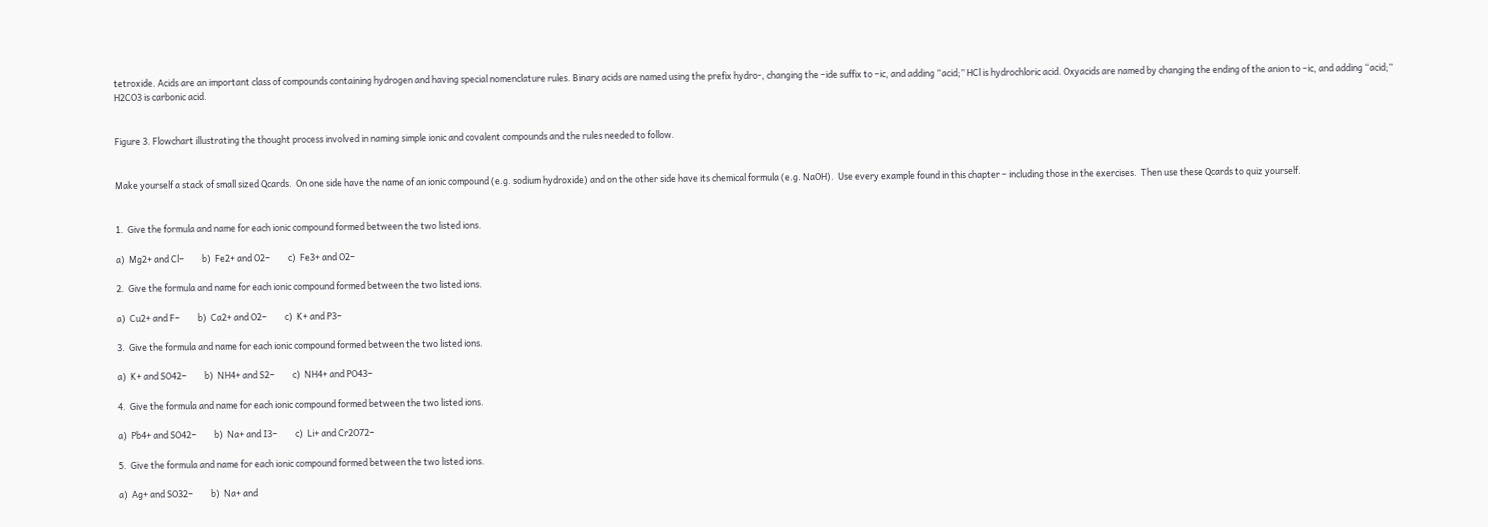tetroxide. Acids are an important class of compounds containing hydrogen and having special nomenclature rules. Binary acids are named using the prefix hydro-, changing the –ide suffix to –ic, and adding “acid;” HCl is hydrochloric acid. Oxyacids are named by changing the ending of the anion to –ic, and adding “acid;” H2CO3 is carbonic acid.


Figure 3. Flowchart illustrating the thought process involved in naming simple ionic and covalent compounds and the rules needed to follow.


Make yourself a stack of small sized Qcards.  On one side have the name of an ionic compound (e.g. sodium hydroxide) and on the other side have its chemical formula (e.g. NaOH).  Use every example found in this chapter – including those in the exercises.  Then use these Qcards to quiz yourself.


1.  Give the formula and name for each ionic compound formed between the two listed ions.

a)  Mg2+ and Cl−         b)  Fe2+ and O2−         c)  Fe3+ and O2−

2.  Give the formula and name for each ionic compound formed between the two listed ions.

a)  Cu2+ and F−         b)  Ca2+ and O2−         c)  K+ and P3−

3.  Give the formula and name for each ionic compound formed between the two listed ions.

a)  K+ and SO42−         b)  NH4+ and S2−         c)  NH4+ and PO43−

4.  Give the formula and name for each ionic compound formed between the two listed ions.

a)  Pb4+ and SO42−         b)  Na+ and I3−         c)  Li+ and Cr2O72−

5.  Give the formula and name for each ionic compound formed between the two listed ions.

a)  Ag+ and SO32−         b)  Na+ and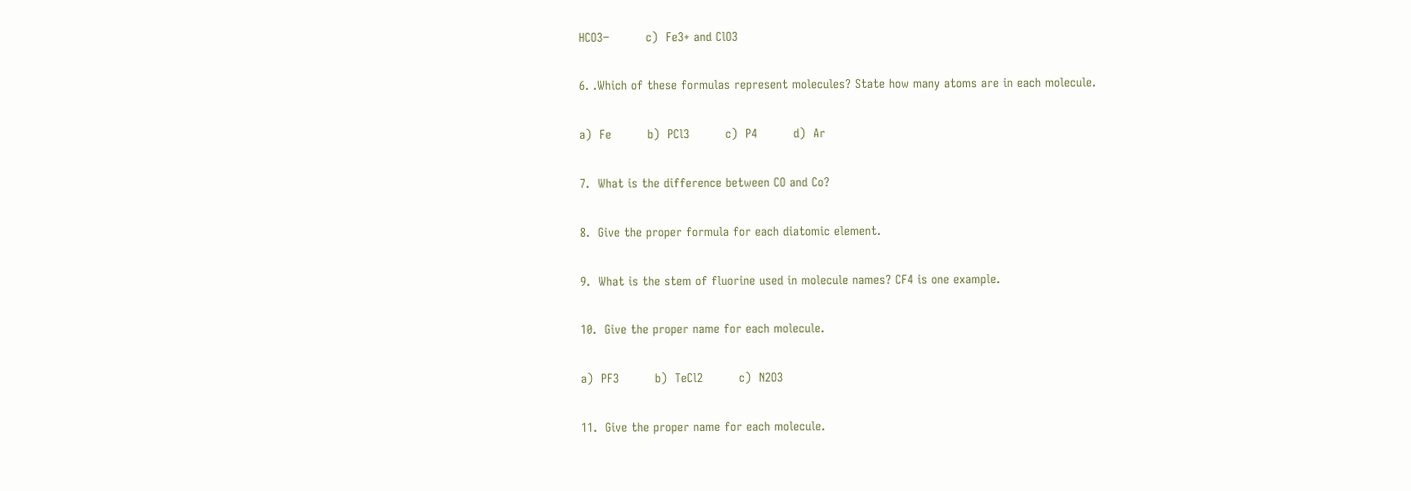HCO3−         c)  Fe3+ and ClO3

6. .Which of these formulas represent molecules? State how many atoms are in each molecule.

a)  Fe         b)  PCl3         c)  P4         d)  Ar

7.  What is the difference between CO and Co?

8.  Give the proper formula for each diatomic element.

9.  What is the stem of fluorine used in molecule names? CF4 is one example.

10.  Give the proper name for each molecule.

a)  PF3         b)  TeCl2         c)  N2O3

11.  Give the proper name for each molecule.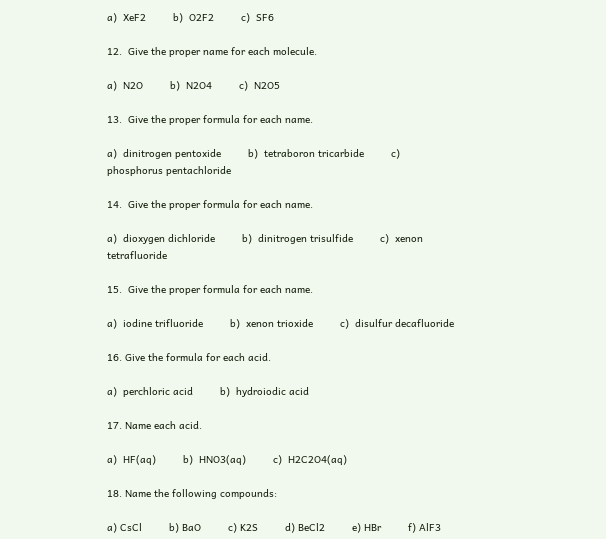a)  XeF2         b)  O2F2         c)  SF6

12.  Give the proper name for each molecule.

a)  N2O         b)  N2O4         c)  N2O5

13.  Give the proper formula for each name.

a)  dinitrogen pentoxide         b)  tetraboron tricarbide         c)  phosphorus pentachloride

14.  Give the proper formula for each name.

a)  dioxygen dichloride         b)  dinitrogen trisulfide         c)  xenon tetrafluoride

15.  Give the proper formula for each name.

a)  iodine trifluoride         b)  xenon trioxide         c)  disulfur decafluoride

16. Give the formula for each acid.

a)  perchloric acid         b)  hydroiodic acid

17. Name each acid.

a)  HF(aq)         b)  HNO3(aq)         c)  H2C2O4(aq)

18. Name the following compounds:

a) CsCl         b) BaO         c) K2S         d) BeCl2         e) HBr         f) AlF3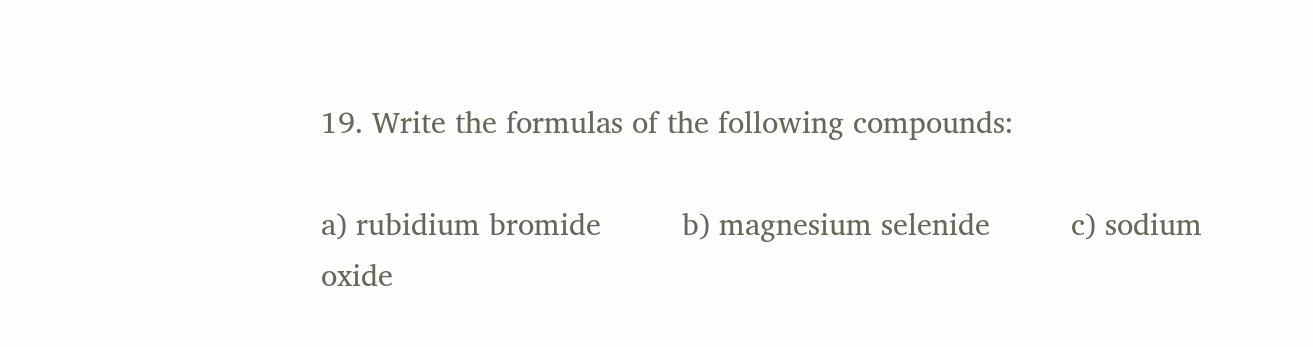19. Write the formulas of the following compounds:

a) rubidium bromide         b) magnesium selenide         c) sodium oxide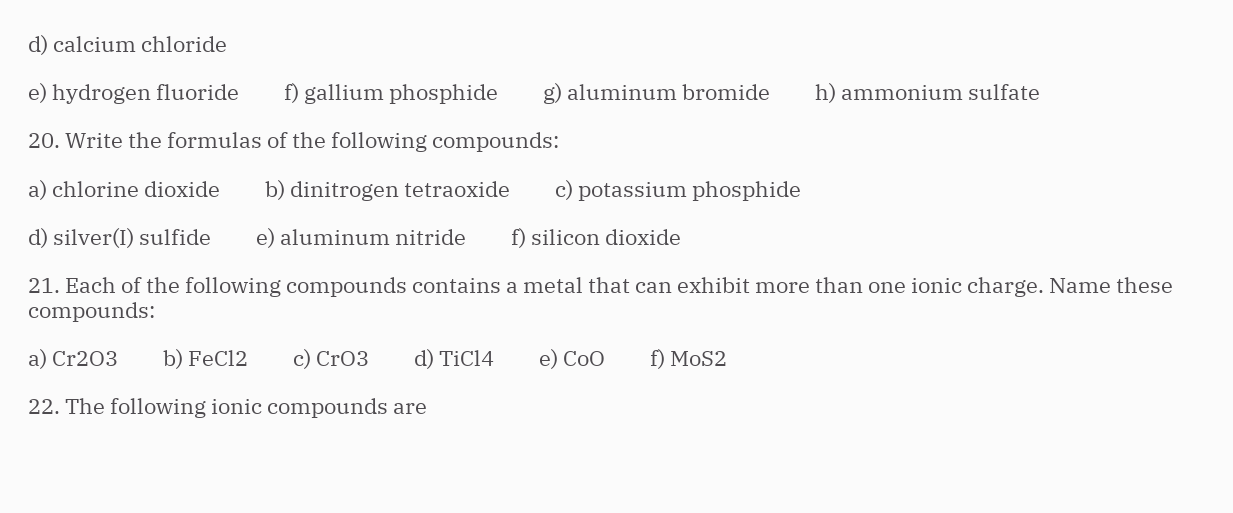d) calcium chloride

e) hydrogen fluoride         f) gallium phosphide         g) aluminum bromide         h) ammonium sulfate

20. Write the formulas of the following compounds:

a) chlorine dioxide         b) dinitrogen tetraoxide         c) potassium phosphide

d) silver(I) sulfide         e) aluminum nitride         f) silicon dioxide

21. Each of the following compounds contains a metal that can exhibit more than one ionic charge. Name these compounds:

a) Cr2O3         b) FeCl2         c) CrO3         d) TiCl4         e) CoO         f) MoS2

22. The following ionic compounds are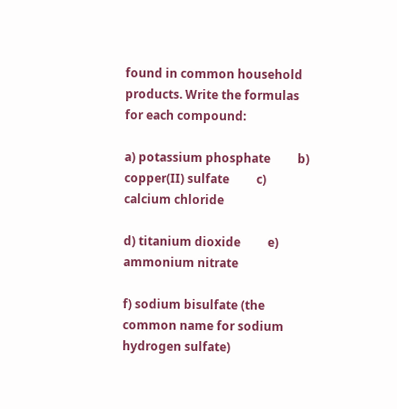found in common household products. Write the formulas for each compound:

a) potassium phosphate         b) copper(II) sulfate         c) calcium chloride

d) titanium dioxide         e) ammonium nitrate

f) sodium bisulfate (the common name for sodium hydrogen sulfate)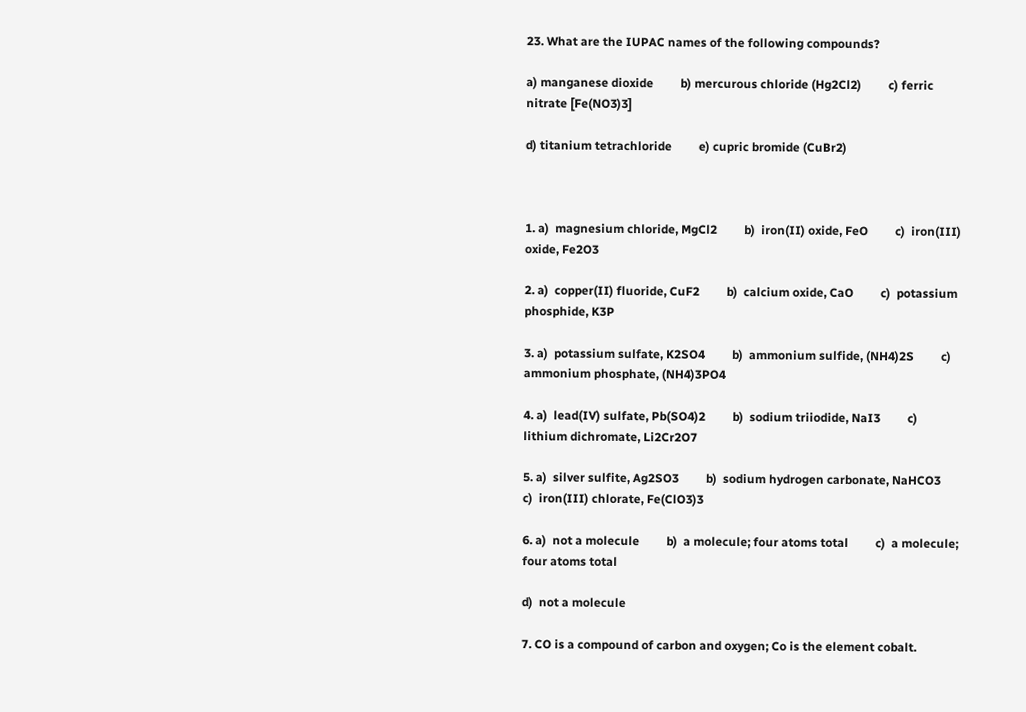23. What are the IUPAC names of the following compounds?

a) manganese dioxide         b) mercurous chloride (Hg2Cl2)         c) ferric nitrate [Fe(NO3)3]

d) titanium tetrachloride         e) cupric bromide (CuBr2)



1. a)  magnesium chloride, MgCl2         b)  iron(II) oxide, FeO         c)  iron(III) oxide, Fe2O3

2. a)  copper(II) fluoride, CuF2         b)  calcium oxide, CaO         c)  potassium phosphide, K3P

3. a)  potassium sulfate, K2SO4         b)  ammonium sulfide, (NH4)2S         c)  ammonium phosphate, (NH4)3PO4

4. a)  lead(IV) sulfate, Pb(SO4)2         b)  sodium triiodide, NaI3         c)  lithium dichromate, Li2Cr2O7

5. a)  silver sulfite, Ag2SO3         b)  sodium hydrogen carbonate, NaHCO3         c)  iron(III) chlorate, Fe(ClO3)3

6. a)  not a molecule         b)  a molecule; four atoms total         c)  a molecule; four atoms total

d)  not a molecule

7. CO is a compound of carbon and oxygen; Co is the element cobalt.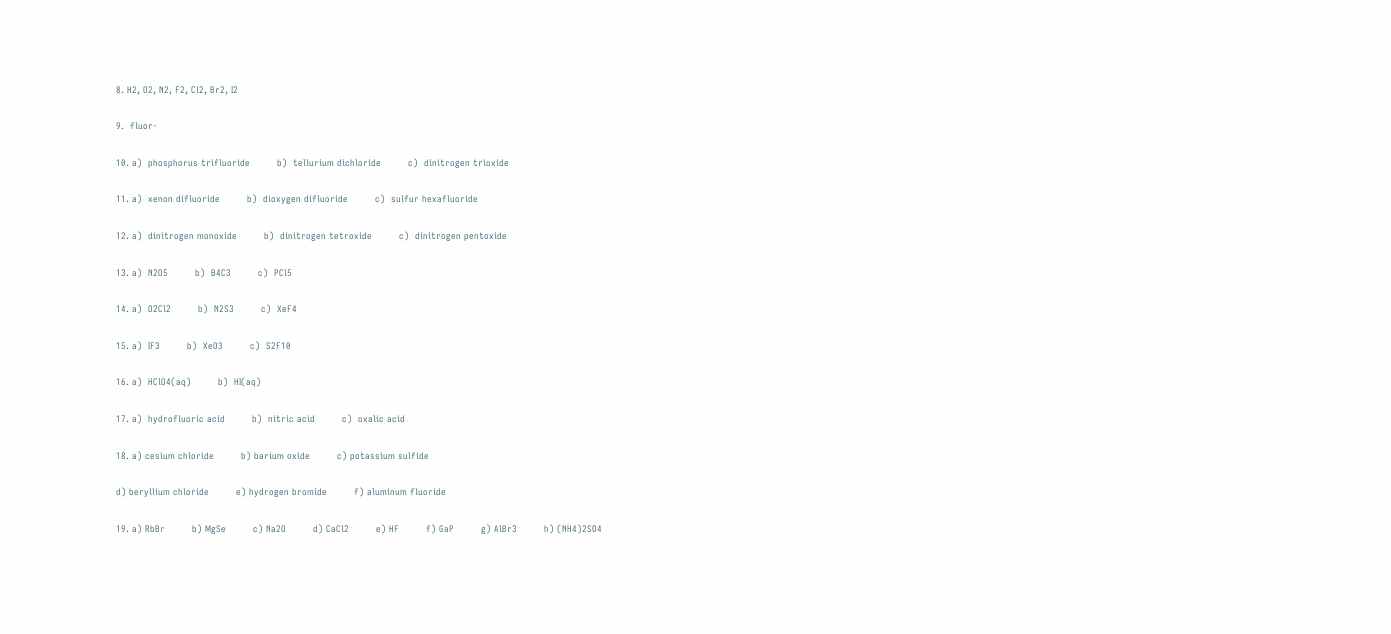8. H2, O2, N2, F2, Cl2, Br2, I2

9.  fluor-

10. a)  phosphorus trifluoride         b)  tellurium dichloride         c)  dinitrogen trioxide

11. a)  xenon difluoride         b)  dioxygen difluoride         c)  sulfur hexafluoride

12. a)  dinitrogen monoxide         b)  dinitrogen tetroxide         c)  dinitrogen pentoxide

13. a)  N2O5         b)  B4C3         c)  PCl5

14. a)  O2Cl2         b)  N2S3         c)  XeF4

15. a)  IF3         b)  XeO3         c)  S2F10

16. a)  HClO4(aq)         b)  HI(aq)

17. a)  hydrofluoric acid         b)  nitric acid         c)  oxalic acid

18. a) cesium chloride         b) barium oxide         c) potassium sulfide

d) beryllium chloride         e) hydrogen bromide         f) aluminum fluoride

19. a) RbBr         b) MgSe         c) Na2O         d) CaCl2         e) HF         f) GaP         g) AlBr3         h) (NH4)2SO4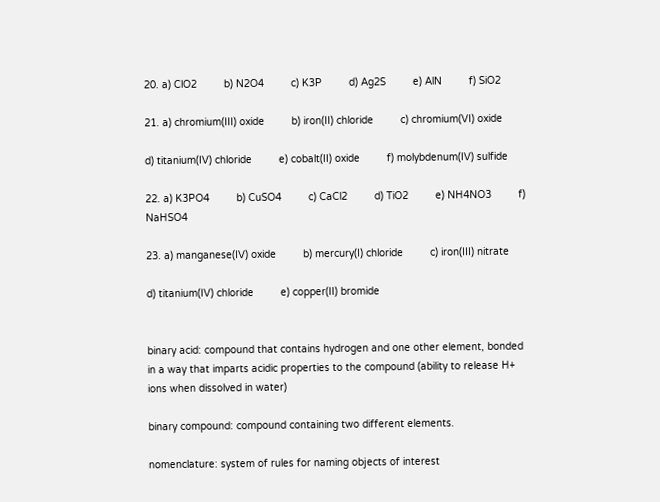20. a) ClO2         b) N2O4         c) K3P         d) Ag2S         e) AlN         f) SiO2

21. a) chromium(III) oxide         b) iron(II) chloride         c) chromium(VI) oxide

d) titanium(IV) chloride         e) cobalt(II) oxide         f) molybdenum(IV) sulfide

22. a) K3PO4         b) CuSO4         c) CaCl2         d) TiO2         e) NH4NO3         f) NaHSO4

23. a) manganese(IV) oxide         b) mercury(I) chloride         c) iron(III) nitrate

d) titanium(IV) chloride         e) copper(II) bromide


binary acid: compound that contains hydrogen and one other element, bonded in a way that imparts acidic properties to the compound (ability to release H+ ions when dissolved in water)

binary compound: compound containing two different elements.

nomenclature: system of rules for naming objects of interest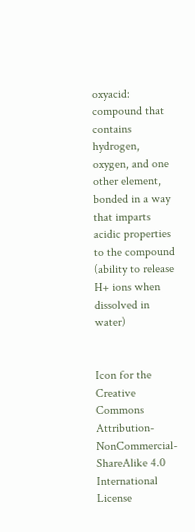oxyacid: compound that contains hydrogen, oxygen, and one other element, bonded in a way that imparts acidic properties to the compound (ability to release H+ ions when dissolved in water)


Icon for the Creative Commons Attribution-NonCommercial-ShareAlike 4.0 International License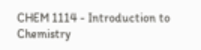CHEM 1114 - Introduction to Chemistry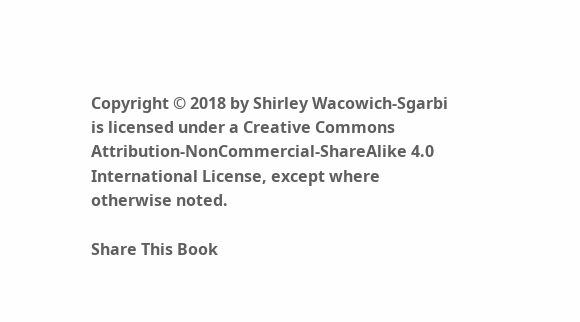Copyright © 2018 by Shirley Wacowich-Sgarbi is licensed under a Creative Commons Attribution-NonCommercial-ShareAlike 4.0 International License, except where otherwise noted.

Share This Book